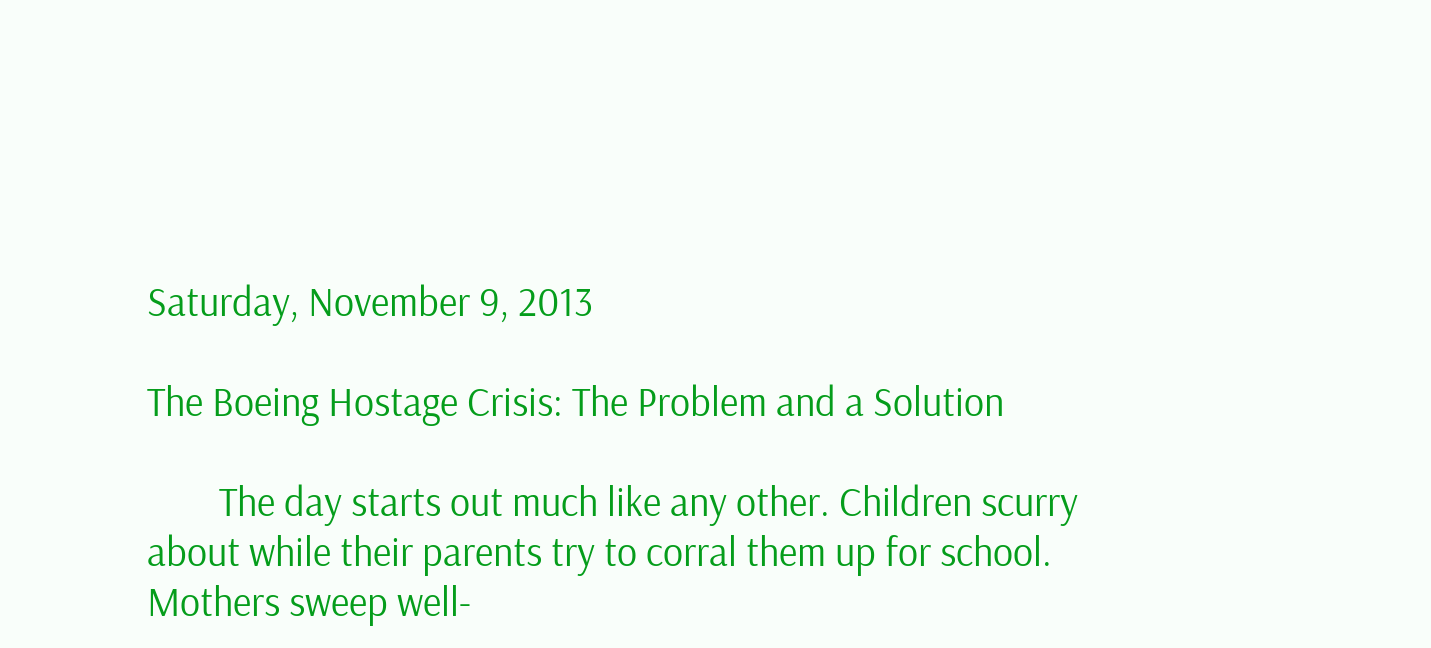Saturday, November 9, 2013

The Boeing Hostage Crisis: The Problem and a Solution

        The day starts out much like any other. Children scurry about while their parents try to corral them up for school. Mothers sweep well-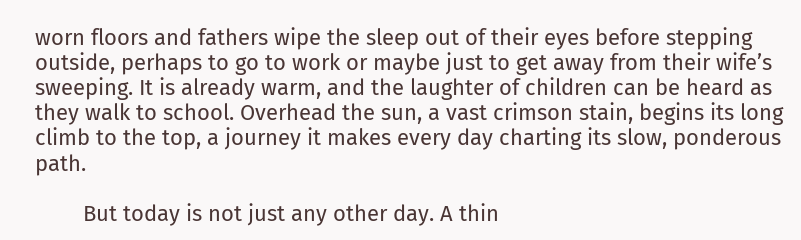worn floors and fathers wipe the sleep out of their eyes before stepping outside, perhaps to go to work or maybe just to get away from their wife’s sweeping. It is already warm, and the laughter of children can be heard as they walk to school. Overhead the sun, a vast crimson stain, begins its long climb to the top, a journey it makes every day charting its slow, ponderous path.

        But today is not just any other day. A thin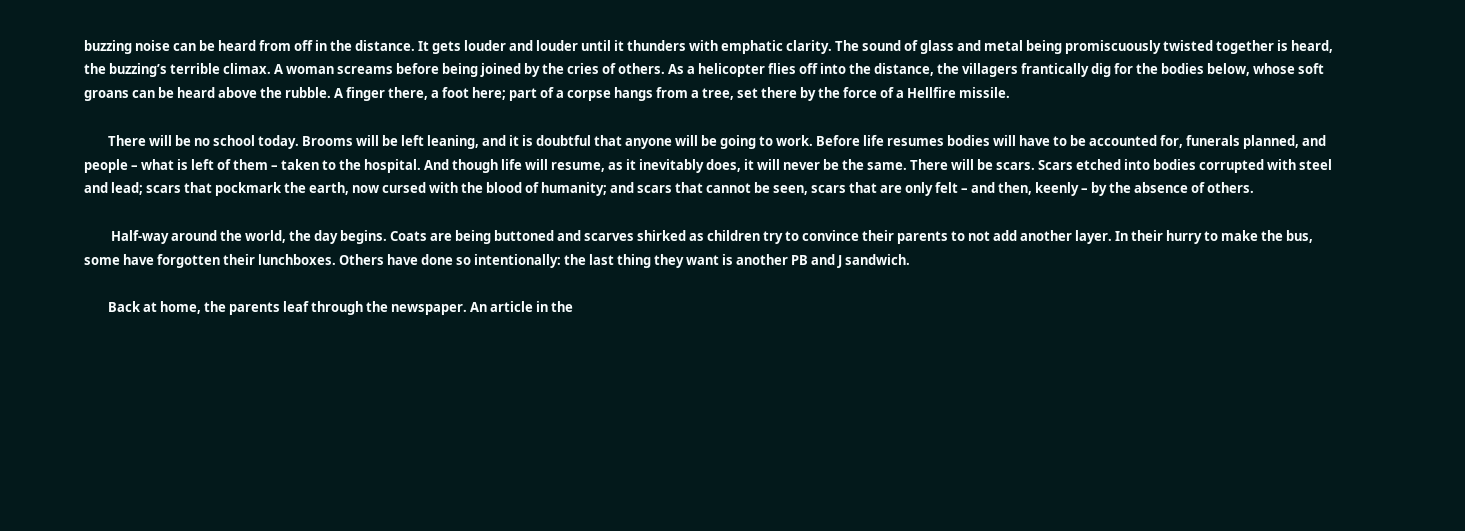buzzing noise can be heard from off in the distance. It gets louder and louder until it thunders with emphatic clarity. The sound of glass and metal being promiscuously twisted together is heard, the buzzing’s terrible climax. A woman screams before being joined by the cries of others. As a helicopter flies off into the distance, the villagers frantically dig for the bodies below, whose soft groans can be heard above the rubble. A finger there, a foot here; part of a corpse hangs from a tree, set there by the force of a Hellfire missile.

        There will be no school today. Brooms will be left leaning, and it is doubtful that anyone will be going to work. Before life resumes bodies will have to be accounted for, funerals planned, and people – what is left of them – taken to the hospital. And though life will resume, as it inevitably does, it will never be the same. There will be scars. Scars etched into bodies corrupted with steel and lead; scars that pockmark the earth, now cursed with the blood of humanity; and scars that cannot be seen, scars that are only felt – and then, keenly – by the absence of others.

         Half-way around the world, the day begins. Coats are being buttoned and scarves shirked as children try to convince their parents to not add another layer. In their hurry to make the bus, some have forgotten their lunchboxes. Others have done so intentionally: the last thing they want is another PB and J sandwich.

        Back at home, the parents leaf through the newspaper. An article in the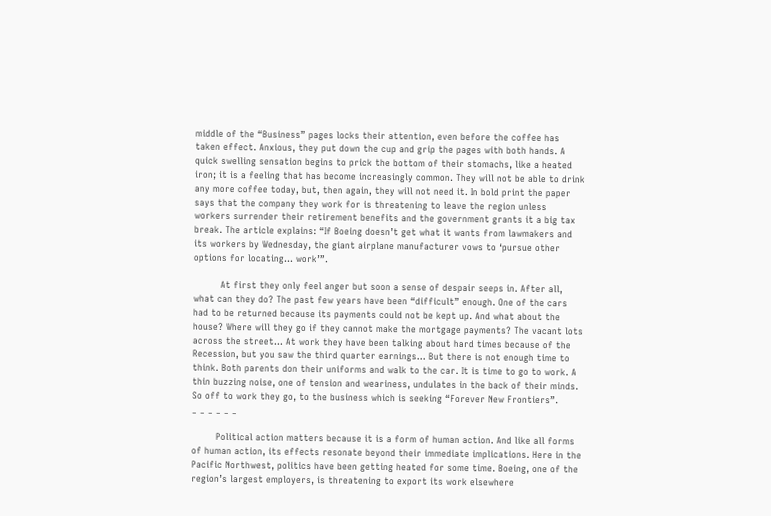middle of the “Business” pages locks their attention, even before the coffee has taken effect. Anxious, they put down the cup and grip the pages with both hands. A quick swelling sensation begins to prick the bottom of their stomachs, like a heated iron; it is a feeling that has become increasingly common. They will not be able to drink any more coffee today, but, then again, they will not need it. In bold print the paper says that the company they work for is threatening to leave the region unless workers surrender their retirement benefits and the government grants it a big tax break. The article explains: “If Boeing doesn’t get what it wants from lawmakers and its workers by Wednesday, the giant airplane manufacturer vows to ‘pursue other options for locating… work’”.

         At first they only feel anger but soon a sense of despair seeps in. After all, what can they do? The past few years have been “difficult” enough. One of the cars had to be returned because its payments could not be kept up. And what about the house? Where will they go if they cannot make the mortgage payments? The vacant lots across the street… At work they have been talking about hard times because of the Recession, but you saw the third quarter earnings… But there is not enough time to think. Both parents don their uniforms and walk to the car. It is time to go to work. A thin buzzing noise, one of tension and weariness, undulates in the back of their minds. So off to work they go, to the business which is seeking “Forever New Frontiers”.
_ _ _ _ _ _

        Political action matters because it is a form of human action. And like all forms of human action, its effects resonate beyond their immediate implications. Here in the Pacific Northwest, politics have been getting heated for some time. Boeing, one of the region’s largest employers, is threatening to export its work elsewhere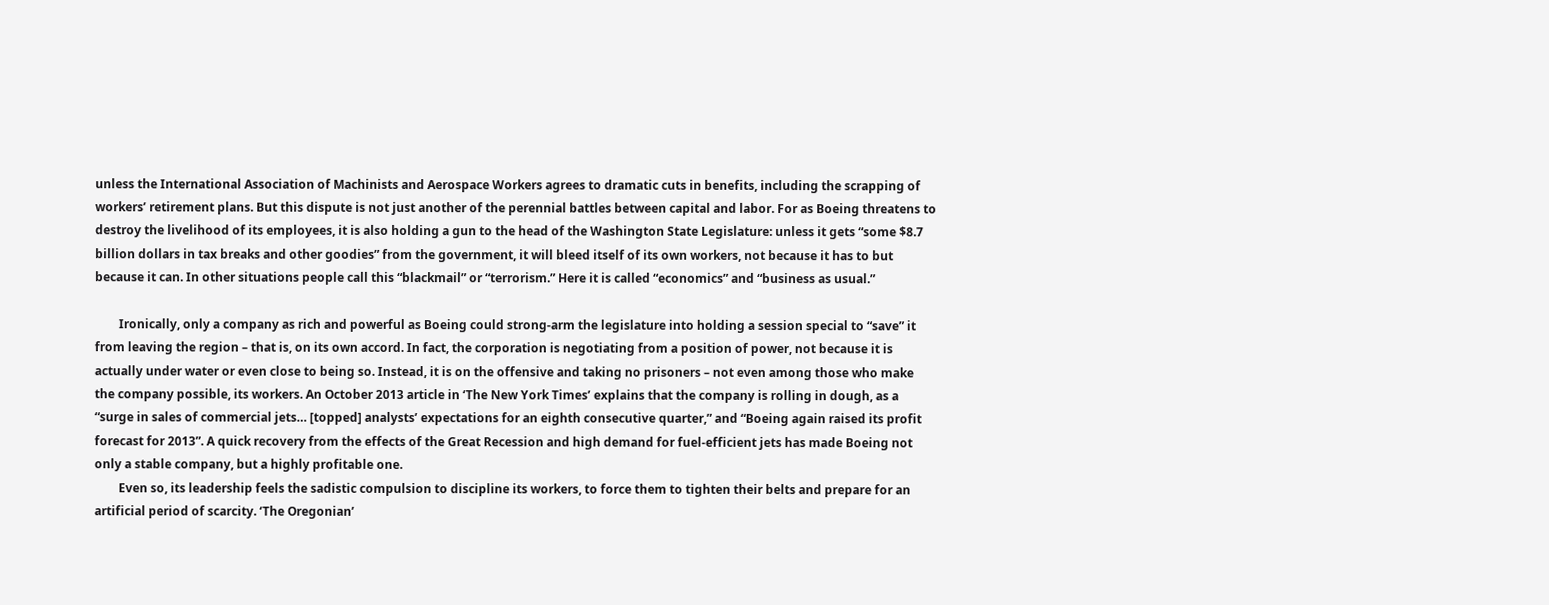unless the International Association of Machinists and Aerospace Workers agrees to dramatic cuts in benefits, including the scrapping of workers’ retirement plans. But this dispute is not just another of the perennial battles between capital and labor. For as Boeing threatens to destroy the livelihood of its employees, it is also holding a gun to the head of the Washington State Legislature: unless it gets “some $8.7 billion dollars in tax breaks and other goodies” from the government, it will bleed itself of its own workers, not because it has to but because it can. In other situations people call this “blackmail” or “terrorism.” Here it is called “economics” and “business as usual.”

        Ironically, only a company as rich and powerful as Boeing could strong-arm the legislature into holding a session special to “save” it from leaving the region – that is, on its own accord. In fact, the corporation is negotiating from a position of power, not because it is actually under water or even close to being so. Instead, it is on the offensive and taking no prisoners – not even among those who make the company possible, its workers. An October 2013 article in ‘The New York Times’ explains that the company is rolling in dough, as a “surge in sales of commercial jets… [topped] analysts’ expectations for an eighth consecutive quarter,” and “Boeing again raised its profit forecast for 2013”. A quick recovery from the effects of the Great Recession and high demand for fuel-efficient jets has made Boeing not only a stable company, but a highly profitable one.
        Even so, its leadership feels the sadistic compulsion to discipline its workers, to force them to tighten their belts and prepare for an artificial period of scarcity. ‘The Oregonian’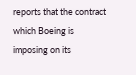reports that the contract which Boeing is imposing on its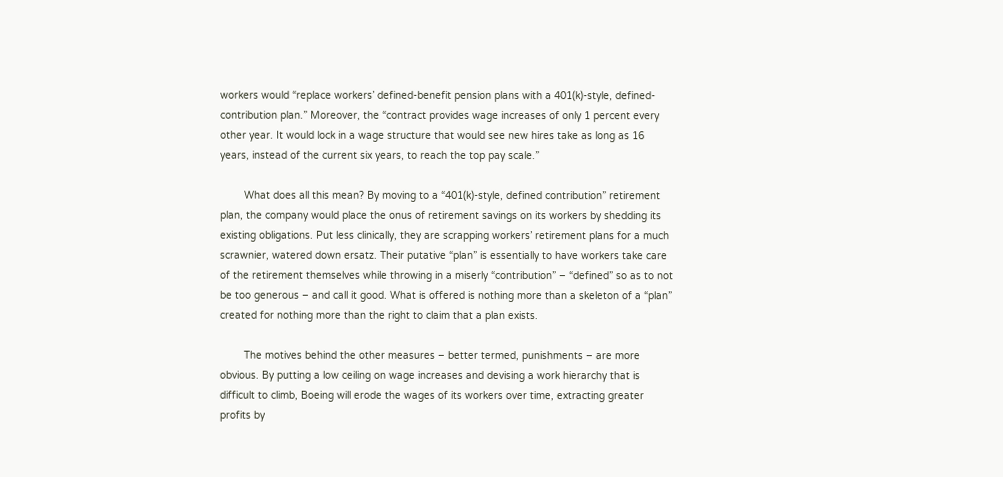workers would “replace workers’ defined-benefit pension plans with a 401(k)-style, defined-contribution plan.” Moreover, the “contract provides wage increases of only 1 percent every other year. It would lock in a wage structure that would see new hires take as long as 16 years, instead of the current six years, to reach the top pay scale.”

        What does all this mean? By moving to a “401(k)-style, defined contribution” retirement plan, the company would place the onus of retirement savings on its workers by shedding its existing obligations. Put less clinically, they are scrapping workers’ retirement plans for a much scrawnier, watered down ersatz. Their putative “plan” is essentially to have workers take care of the retirement themselves while throwing in a miserly “contribution” – “defined” so as to not be too generous – and call it good. What is offered is nothing more than a skeleton of a “plan” created for nothing more than the right to claim that a plan exists.

        The motives behind the other measures – better termed, punishments – are more obvious. By putting a low ceiling on wage increases and devising a work hierarchy that is difficult to climb, Boeing will erode the wages of its workers over time, extracting greater profits by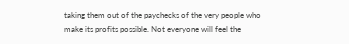taking them out of the paychecks of the very people who make its profits possible. Not everyone will feel the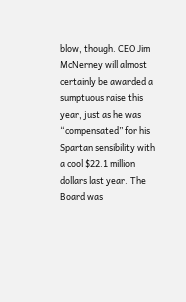blow, though. CEO Jim McNerney will almost certainly be awarded a sumptuous raise this year, just as he was “compensated” for his Spartan sensibility with a cool $22.1 million dollars last year. The Board was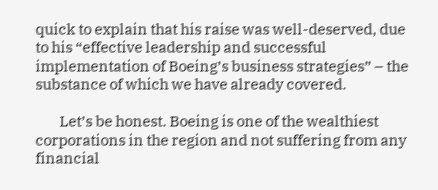quick to explain that his raise was well-deserved, due to his “effective leadership and successful implementation of Boeing’s business strategies” – the substance of which we have already covered.

        Let’s be honest. Boeing is one of the wealthiest corporations in the region and not suffering from any financial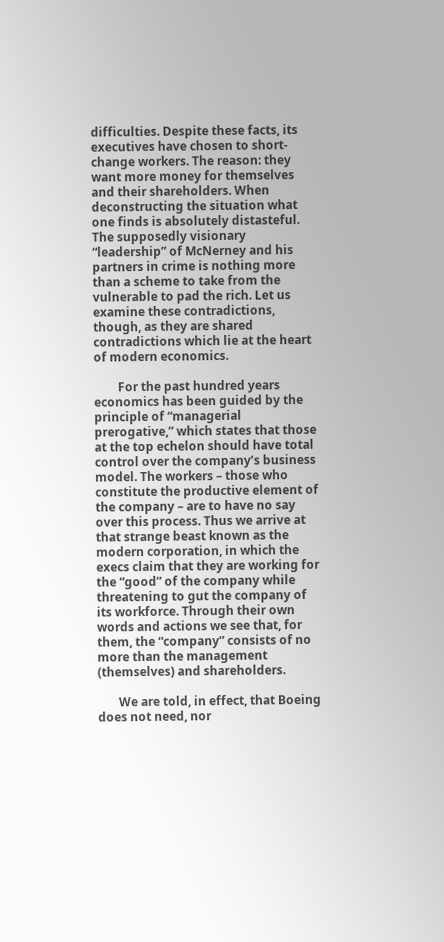difficulties. Despite these facts, its executives have chosen to short-change workers. The reason: they want more money for themselves and their shareholders. When deconstructing the situation what one finds is absolutely distasteful. The supposedly visionary “leadership” of McNerney and his partners in crime is nothing more than a scheme to take from the vulnerable to pad the rich. Let us examine these contradictions, though, as they are shared contradictions which lie at the heart of modern economics.

        For the past hundred years economics has been guided by the principle of “managerial prerogative,” which states that those at the top echelon should have total control over the company’s business model. The workers – those who constitute the productive element of the company – are to have no say over this process. Thus we arrive at that strange beast known as the modern corporation, in which the execs claim that they are working for the “good” of the company while threatening to gut the company of its workforce. Through their own words and actions we see that, for them, the “company” consists of no more than the management (themselves) and shareholders.

       We are told, in effect, that Boeing does not need, nor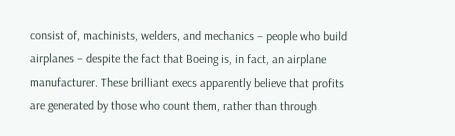consist of, machinists, welders, and mechanics – people who build airplanes – despite the fact that Boeing is, in fact, an airplane manufacturer. These brilliant execs apparently believe that profits are generated by those who count them, rather than through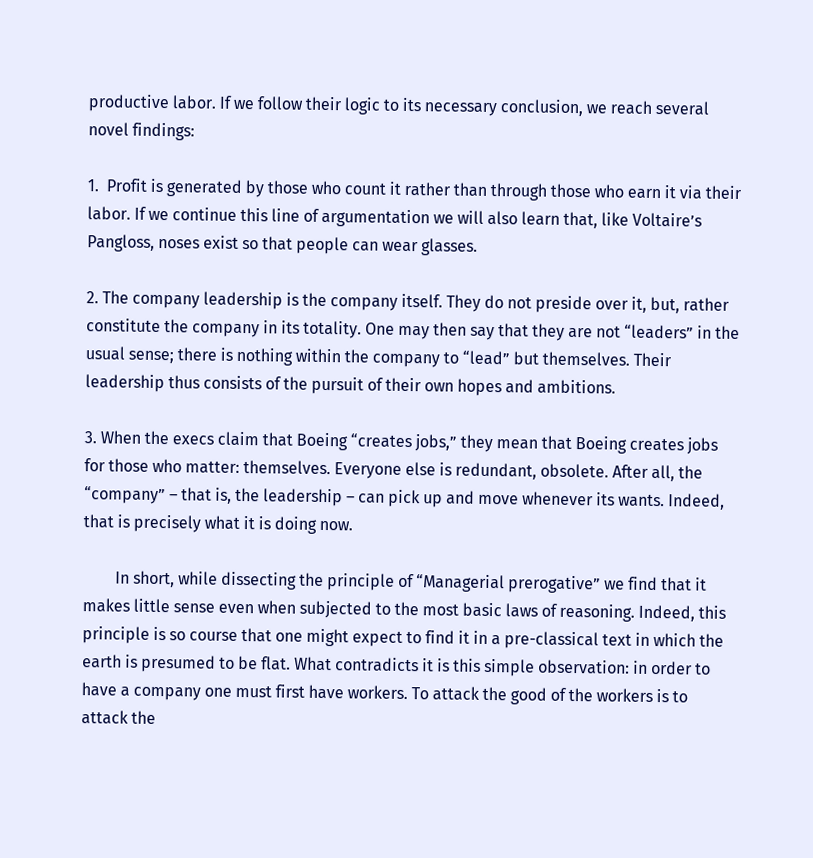productive labor. If we follow their logic to its necessary conclusion, we reach several novel findings:

1.  Profit is generated by those who count it rather than through those who earn it via their labor. If we continue this line of argumentation we will also learn that, like Voltaire’s Pangloss, noses exist so that people can wear glasses.

2. The company leadership is the company itself. They do not preside over it, but, rather constitute the company in its totality. One may then say that they are not “leaders” in the usual sense; there is nothing within the company to “lead” but themselves. Their leadership thus consists of the pursuit of their own hopes and ambitions.

3. When the execs claim that Boeing “creates jobs,” they mean that Boeing creates jobs for those who matter: themselves. Everyone else is redundant, obsolete. After all, the “company” – that is, the leadership – can pick up and move whenever its wants. Indeed, that is precisely what it is doing now.

        In short, while dissecting the principle of “Managerial prerogative” we find that it makes little sense even when subjected to the most basic laws of reasoning. Indeed, this principle is so course that one might expect to find it in a pre-classical text in which the earth is presumed to be flat. What contradicts it is this simple observation: in order to have a company one must first have workers. To attack the good of the workers is to attack the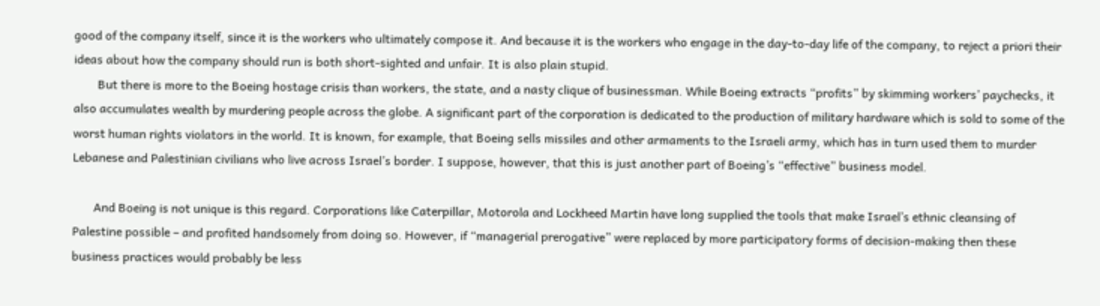good of the company itself, since it is the workers who ultimately compose it. And because it is the workers who engage in the day-to-day life of the company, to reject a priori their ideas about how the company should run is both short-sighted and unfair. It is also plain stupid.
        But there is more to the Boeing hostage crisis than workers, the state, and a nasty clique of businessman. While Boeing extracts “profits” by skimming workers’ paychecks, it also accumulates wealth by murdering people across the globe. A significant part of the corporation is dedicated to the production of military hardware which is sold to some of the worst human rights violators in the world. It is known, for example, that Boeing sells missiles and other armaments to the Israeli army, which has in turn used them to murder Lebanese and Palestinian civilians who live across Israel’s border. I suppose, however, that this is just another part of Boeing’s “effective” business model.

       And Boeing is not unique is this regard. Corporations like Caterpillar, Motorola and Lockheed Martin have long supplied the tools that make Israel’s ethnic cleansing of Palestine possible – and profited handsomely from doing so. However, if “managerial prerogative” were replaced by more participatory forms of decision-making then these business practices would probably be less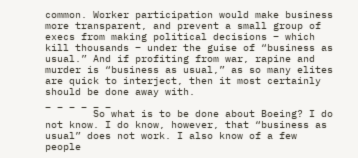common. Worker participation would make business more transparent, and prevent a small group of execs from making political decisions – which kill thousands – under the guise of “business as usual.” And if profiting from war, rapine and murder is “business as usual,” as so many elites are quick to interject, then it most certainly should be done away with.
_ _ _ _ _ _
        So what is to be done about Boeing? I do not know. I do know, however, that “business as usual” does not work. I also know of a few people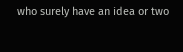who surely have an idea or two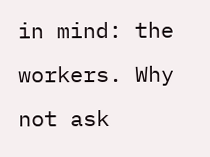in mind: the workers. Why not ask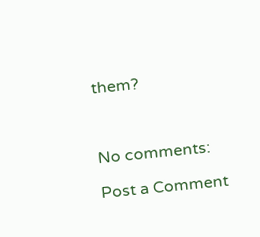them?



No comments:

Post a Comment